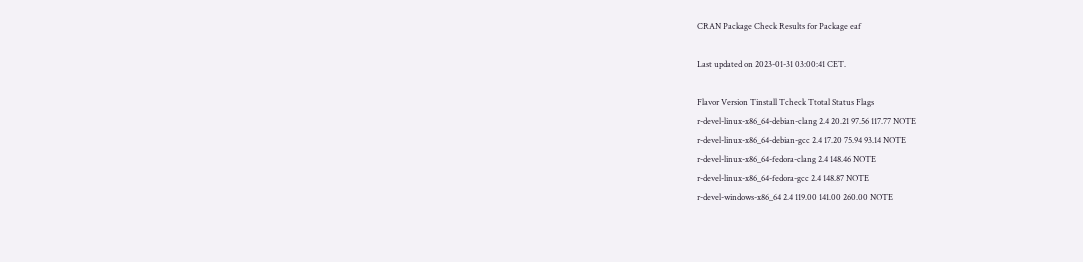CRAN Package Check Results for Package eaf

Last updated on 2023-01-31 03:00:41 CET.

Flavor Version Tinstall Tcheck Ttotal Status Flags
r-devel-linux-x86_64-debian-clang 2.4 20.21 97.56 117.77 NOTE
r-devel-linux-x86_64-debian-gcc 2.4 17.20 75.94 93.14 NOTE
r-devel-linux-x86_64-fedora-clang 2.4 148.46 NOTE
r-devel-linux-x86_64-fedora-gcc 2.4 148.87 NOTE
r-devel-windows-x86_64 2.4 119.00 141.00 260.00 NOTE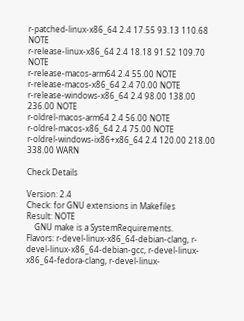r-patched-linux-x86_64 2.4 17.55 93.13 110.68 NOTE
r-release-linux-x86_64 2.4 18.18 91.52 109.70 NOTE
r-release-macos-arm64 2.4 55.00 NOTE
r-release-macos-x86_64 2.4 70.00 NOTE
r-release-windows-x86_64 2.4 98.00 138.00 236.00 NOTE
r-oldrel-macos-arm64 2.4 56.00 NOTE
r-oldrel-macos-x86_64 2.4 75.00 NOTE
r-oldrel-windows-ix86+x86_64 2.4 120.00 218.00 338.00 WARN

Check Details

Version: 2.4
Check: for GNU extensions in Makefiles
Result: NOTE
    GNU make is a SystemRequirements.
Flavors: r-devel-linux-x86_64-debian-clang, r-devel-linux-x86_64-debian-gcc, r-devel-linux-x86_64-fedora-clang, r-devel-linux-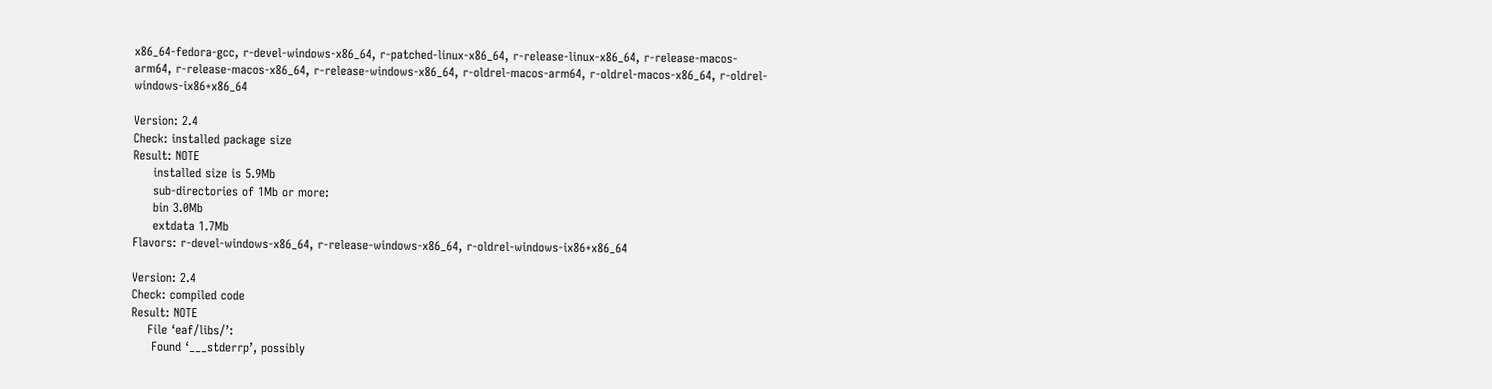x86_64-fedora-gcc, r-devel-windows-x86_64, r-patched-linux-x86_64, r-release-linux-x86_64, r-release-macos-arm64, r-release-macos-x86_64, r-release-windows-x86_64, r-oldrel-macos-arm64, r-oldrel-macos-x86_64, r-oldrel-windows-ix86+x86_64

Version: 2.4
Check: installed package size
Result: NOTE
     installed size is 5.9Mb
     sub-directories of 1Mb or more:
     bin 3.0Mb
     extdata 1.7Mb
Flavors: r-devel-windows-x86_64, r-release-windows-x86_64, r-oldrel-windows-ix86+x86_64

Version: 2.4
Check: compiled code
Result: NOTE
    File ‘eaf/libs/’:
     Found ‘___stderrp’, possibly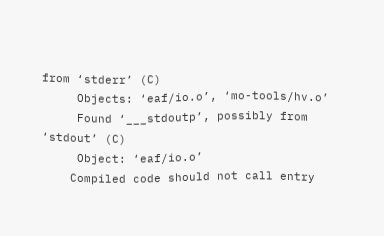from ‘stderr’ (C)
     Objects: ‘eaf/io.o’, ‘mo-tools/hv.o’
     Found ‘___stdoutp’, possibly from ‘stdout’ (C)
     Object: ‘eaf/io.o’
    Compiled code should not call entry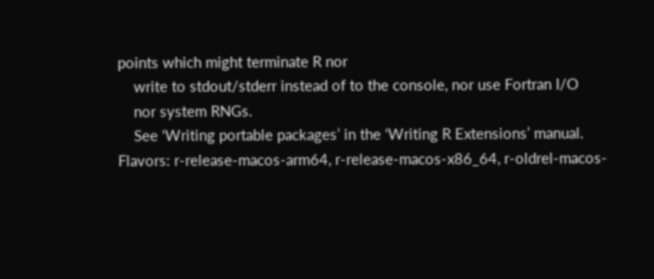points which might terminate R nor
    write to stdout/stderr instead of to the console, nor use Fortran I/O
    nor system RNGs.
    See ‘Writing portable packages’ in the ‘Writing R Extensions’ manual.
Flavors: r-release-macos-arm64, r-release-macos-x86_64, r-oldrel-macos-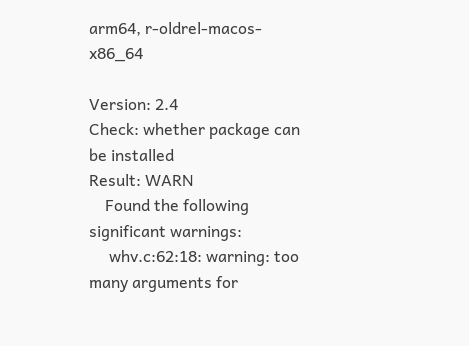arm64, r-oldrel-macos-x86_64

Version: 2.4
Check: whether package can be installed
Result: WARN
    Found the following significant warnings:
     whv.c:62:18: warning: too many arguments for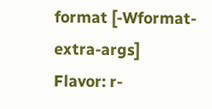format [-Wformat-extra-args]
Flavor: r-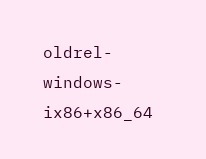oldrel-windows-ix86+x86_64